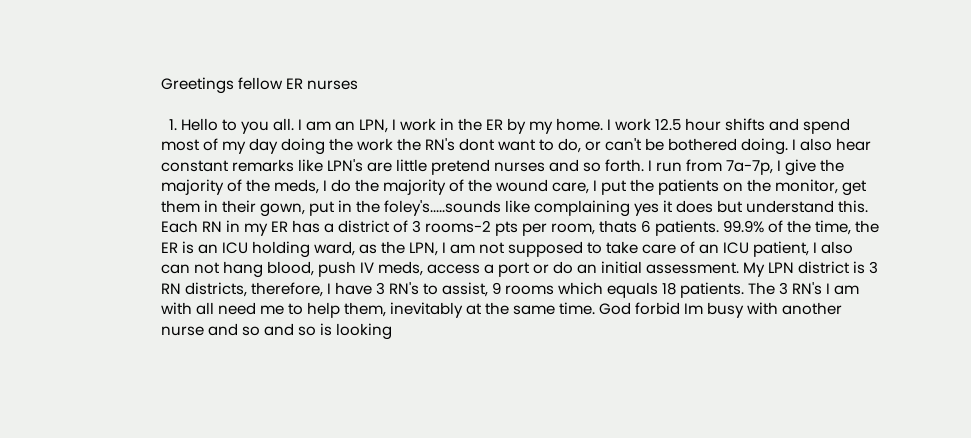Greetings fellow ER nurses

  1. Hello to you all. I am an LPN, I work in the ER by my home. I work 12.5 hour shifts and spend most of my day doing the work the RN's dont want to do, or can't be bothered doing. I also hear constant remarks like LPN's are little pretend nurses and so forth. I run from 7a-7p, I give the majority of the meds, I do the majority of the wound care, I put the patients on the monitor, get them in their gown, put in the foley's.....sounds like complaining yes it does but understand this. Each RN in my ER has a district of 3 rooms-2 pts per room, thats 6 patients. 99.9% of the time, the ER is an ICU holding ward, as the LPN, I am not supposed to take care of an ICU patient, I also can not hang blood, push IV meds, access a port or do an initial assessment. My LPN district is 3 RN districts, therefore, I have 3 RN's to assist, 9 rooms which equals 18 patients. The 3 RN's I am with all need me to help them, inevitably at the same time. God forbid Im busy with another nurse and so and so is looking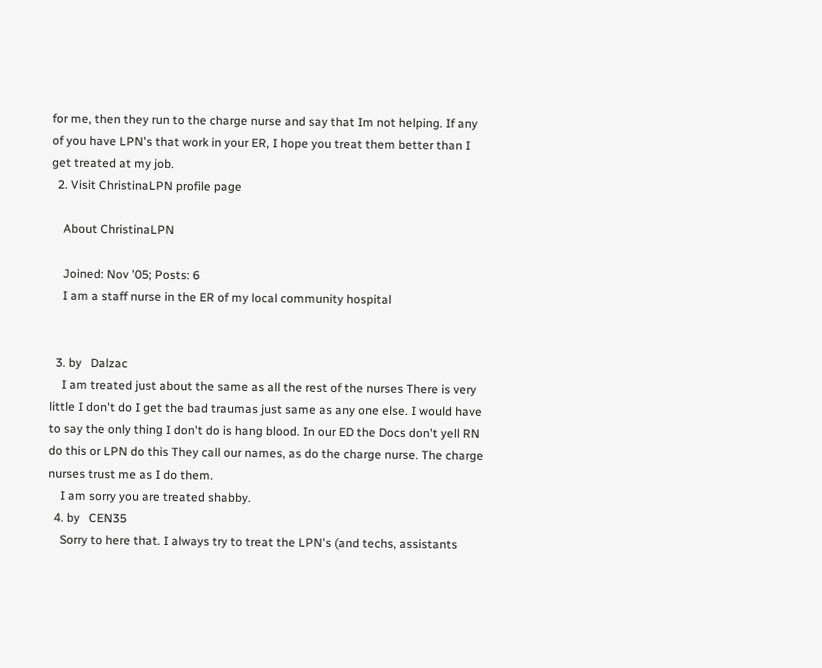for me, then they run to the charge nurse and say that Im not helping. If any of you have LPN's that work in your ER, I hope you treat them better than I get treated at my job.
  2. Visit ChristinaLPN profile page

    About ChristinaLPN

    Joined: Nov '05; Posts: 6
    I am a staff nurse in the ER of my local community hospital


  3. by   Dalzac
    I am treated just about the same as all the rest of the nurses There is very little I don't do I get the bad traumas just same as any one else. I would have to say the only thing I don't do is hang blood. In our ED the Docs don't yell RN do this or LPN do this They call our names, as do the charge nurse. The charge nurses trust me as I do them.
    I am sorry you are treated shabby.
  4. by   CEN35
    Sorry to here that. I always try to treat the LPN's (and techs, assistants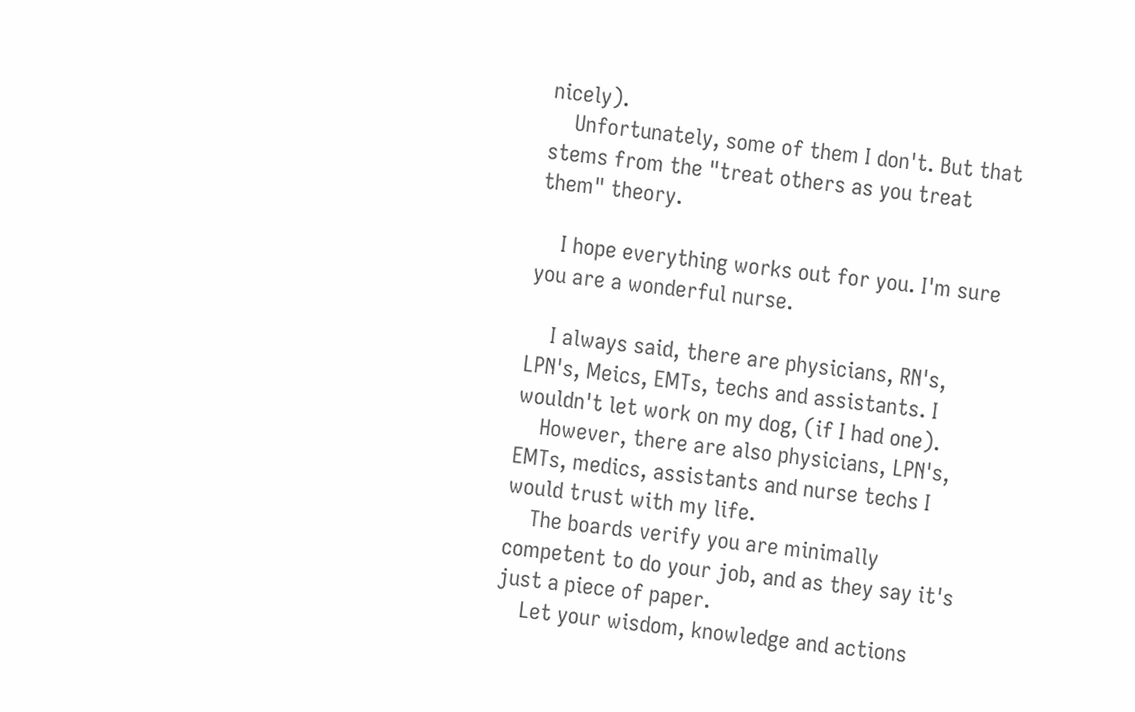nicely).
    Unfortunately, some of them I don't. But that stems from the "treat others as you treat them" theory.

    I hope everything works out for you. I'm sure you are a wonderful nurse.

    I always said, there are physicians, RN's, LPN's, Meics, EMTs, techs and assistants. I wouldn't let work on my dog, (if I had one).
    However, there are also physicians, LPN's, EMTs, medics, assistants and nurse techs I would trust with my life.
    The boards verify you are minimally competent to do your job, and as they say it's just a piece of paper.
    Let your wisdom, knowledge and actions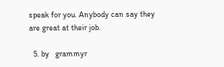speak for you. Anybody can say they are great at their job.

  5. by   grammyr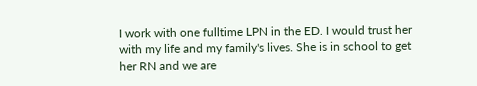I work with one fulltime LPN in the ED. I would trust her with my life and my family's lives. She is in school to get her RN and we are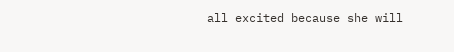all excited because she will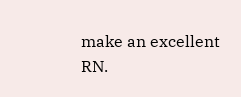make an excellent RN.